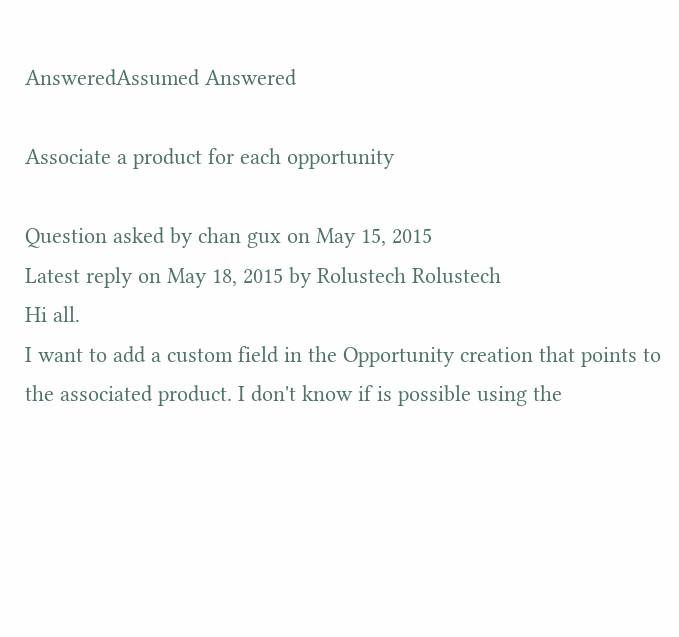AnsweredAssumed Answered

Associate a product for each opportunity

Question asked by chan gux on May 15, 2015
Latest reply on May 18, 2015 by Rolustech Rolustech
Hi all.
I want to add a custom field in the Opportunity creation that points to the associated product. I don't know if is possible using the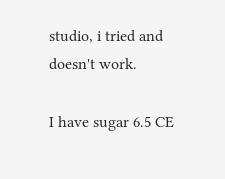studio, i tried and doesn't work.

I have sugar 6.5 CE